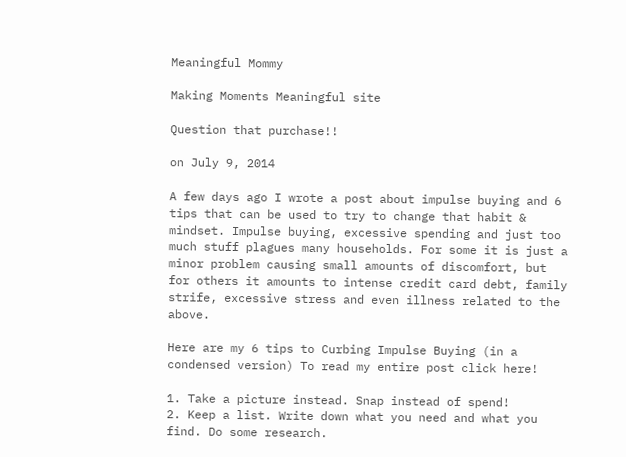Meaningful Mommy

Making Moments Meaningful site

Question that purchase!!

on July 9, 2014

A few days ago I wrote a post about impulse buying and 6 tips that can be used to try to change that habit & mindset. Impulse buying, excessive spending and just too much stuff plagues many households. For some it is just a minor problem causing small amounts of discomfort, but for others it amounts to intense credit card debt, family strife, excessive stress and even illness related to the above.

Here are my 6 tips to Curbing Impulse Buying (in a condensed version) To read my entire post click here!

1. Take a picture instead. Snap instead of spend!
2. Keep a list. Write down what you need and what you find. Do some research.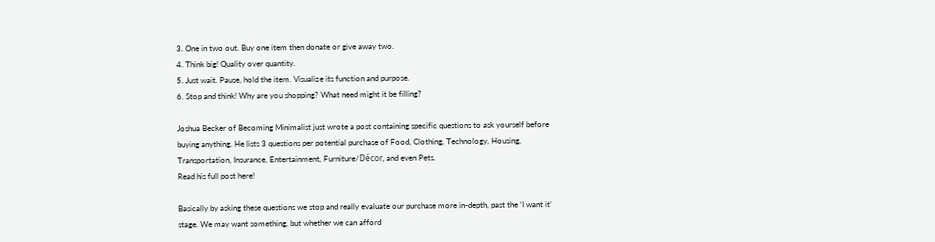3. One in two out. Buy one item then donate or give away two.
4. Think big! Quality over quantity.
5. Just wait. Pause, hold the item. Visualize its function and purpose.
6. Stop and think! Why are you shopping? What need might it be filling?

Joshua Becker of Becoming Minimalist just wrote a post containing specific questions to ask yourself before buying anything. He lists 3 questions per potential purchase of Food, Clothing, Technology, Housing, Transportation, Insurance, Entertainment, Furniture/Décor, and even Pets.
Read his full post here!

Basically by asking these questions we stop and really evaluate our purchase more in-depth, past the ‘I want it’ stage. We may want something, but whether we can afford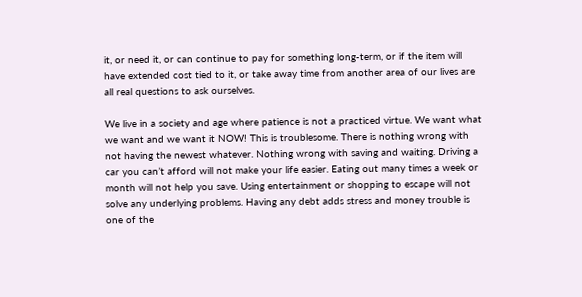it, or need it, or can continue to pay for something long-term, or if the item will have extended cost tied to it, or take away time from another area of our lives are all real questions to ask ourselves.

We live in a society and age where patience is not a practiced virtue. We want what we want and we want it NOW! This is troublesome. There is nothing wrong with not having the newest whatever. Nothing wrong with saving and waiting. Driving a car you can’t afford will not make your life easier. Eating out many times a week or month will not help you save. Using entertainment or shopping to escape will not solve any underlying problems. Having any debt adds stress and money trouble is one of the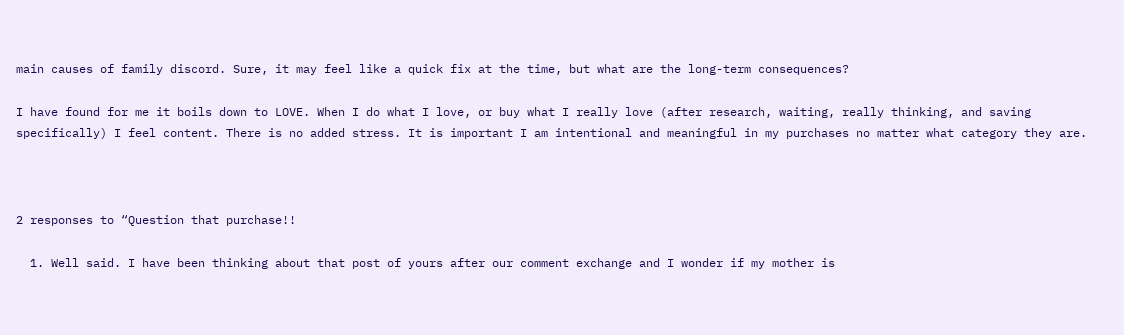main causes of family discord. Sure, it may feel like a quick fix at the time, but what are the long-term consequences?

I have found for me it boils down to LOVE. When I do what I love, or buy what I really love (after research, waiting, really thinking, and saving specifically) I feel content. There is no added stress. It is important I am intentional and meaningful in my purchases no matter what category they are.



2 responses to “Question that purchase!!

  1. Well said. I have been thinking about that post of yours after our comment exchange and I wonder if my mother is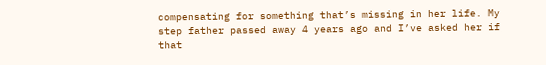compensating for something that’s missing in her life. My step father passed away 4 years ago and I’ve asked her if that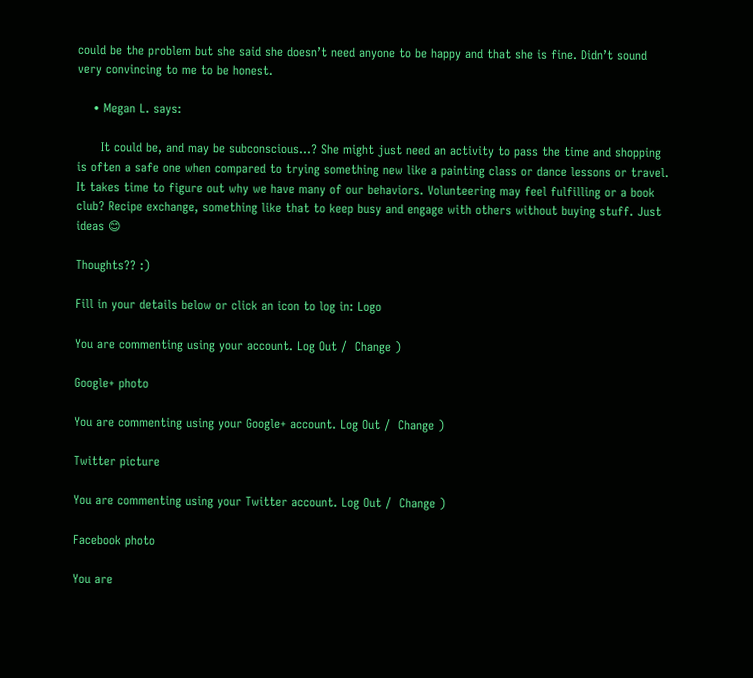could be the problem but she said she doesn’t need anyone to be happy and that she is fine. Didn’t sound very convincing to me to be honest.

    • Megan L. says:

      It could be, and may be subconscious…? She might just need an activity to pass the time and shopping is often a safe one when compared to trying something new like a painting class or dance lessons or travel. It takes time to figure out why we have many of our behaviors. Volunteering may feel fulfilling or a book club? Recipe exchange, something like that to keep busy and engage with others without buying stuff. Just ideas 😊

Thoughts?? :)

Fill in your details below or click an icon to log in: Logo

You are commenting using your account. Log Out /  Change )

Google+ photo

You are commenting using your Google+ account. Log Out /  Change )

Twitter picture

You are commenting using your Twitter account. Log Out /  Change )

Facebook photo

You are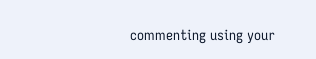commenting using your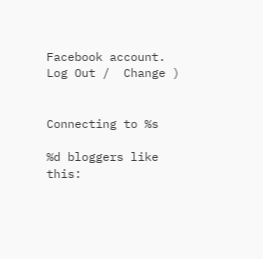Facebook account. Log Out /  Change )


Connecting to %s

%d bloggers like this: